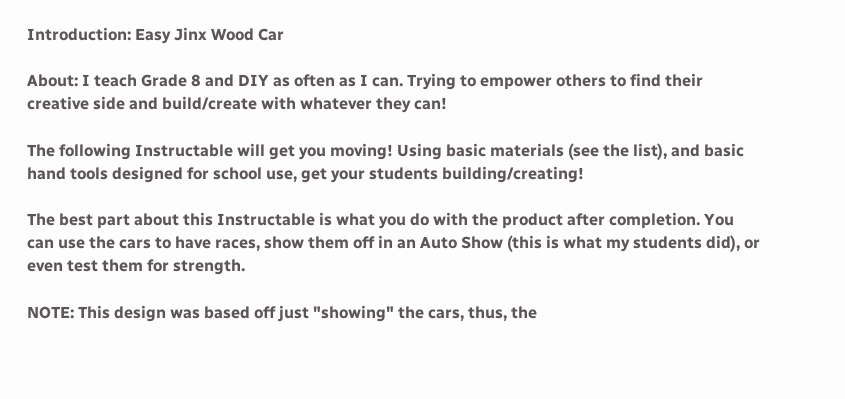Introduction: Easy Jinx Wood Car

About: I teach Grade 8 and DIY as often as I can. Trying to empower others to find their creative side and build/create with whatever they can!

The following Instructable will get you moving! Using basic materials (see the list), and basic hand tools designed for school use, get your students building/creating!

The best part about this Instructable is what you do with the product after completion. You can use the cars to have races, show them off in an Auto Show (this is what my students did), or even test them for strength.

NOTE: This design was based off just "showing" the cars, thus, the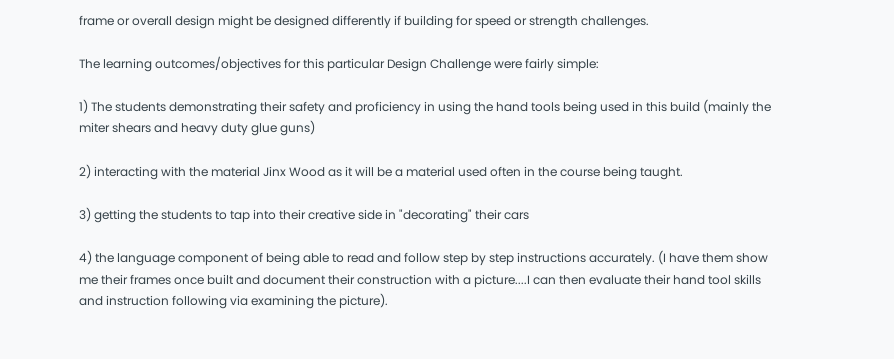frame or overall design might be designed differently if building for speed or strength challenges.

The learning outcomes/objectives for this particular Design Challenge were fairly simple:

1) The students demonstrating their safety and proficiency in using the hand tools being used in this build (mainly the miter shears and heavy duty glue guns)

2) interacting with the material Jinx Wood as it will be a material used often in the course being taught.

3) getting the students to tap into their creative side in "decorating" their cars

4) the language component of being able to read and follow step by step instructions accurately. (I have them show me their frames once built and document their construction with a picture....I can then evaluate their hand tool skills and instruction following via examining the picture).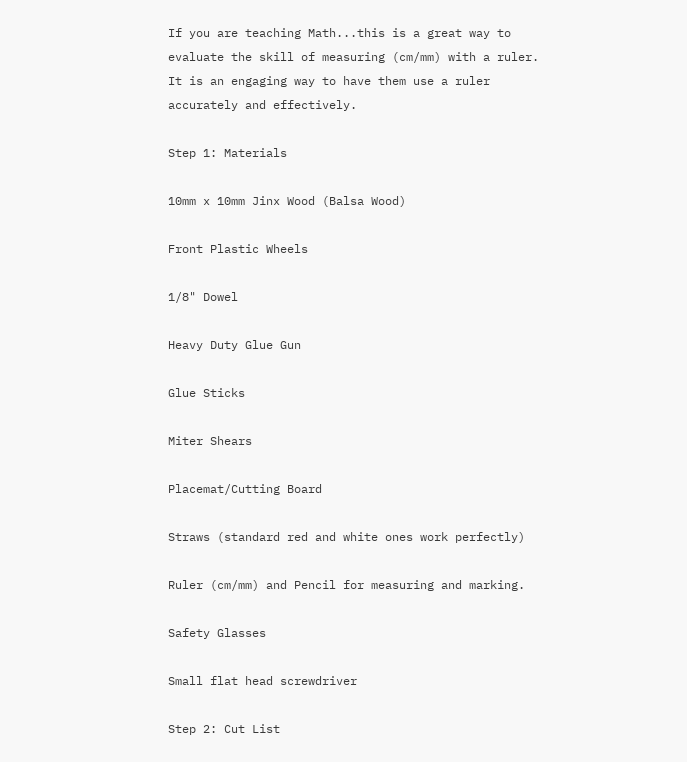If you are teaching Math...this is a great way to evaluate the skill of measuring (cm/mm) with a ruler. It is an engaging way to have them use a ruler accurately and effectively.

Step 1: Materials

10mm x 10mm Jinx Wood (Balsa Wood)

Front Plastic Wheels

1/8" Dowel

Heavy Duty Glue Gun

Glue Sticks

Miter Shears

Placemat/Cutting Board

Straws (standard red and white ones work perfectly)

Ruler (cm/mm) and Pencil for measuring and marking.

Safety Glasses

Small flat head screwdriver

Step 2: Cut List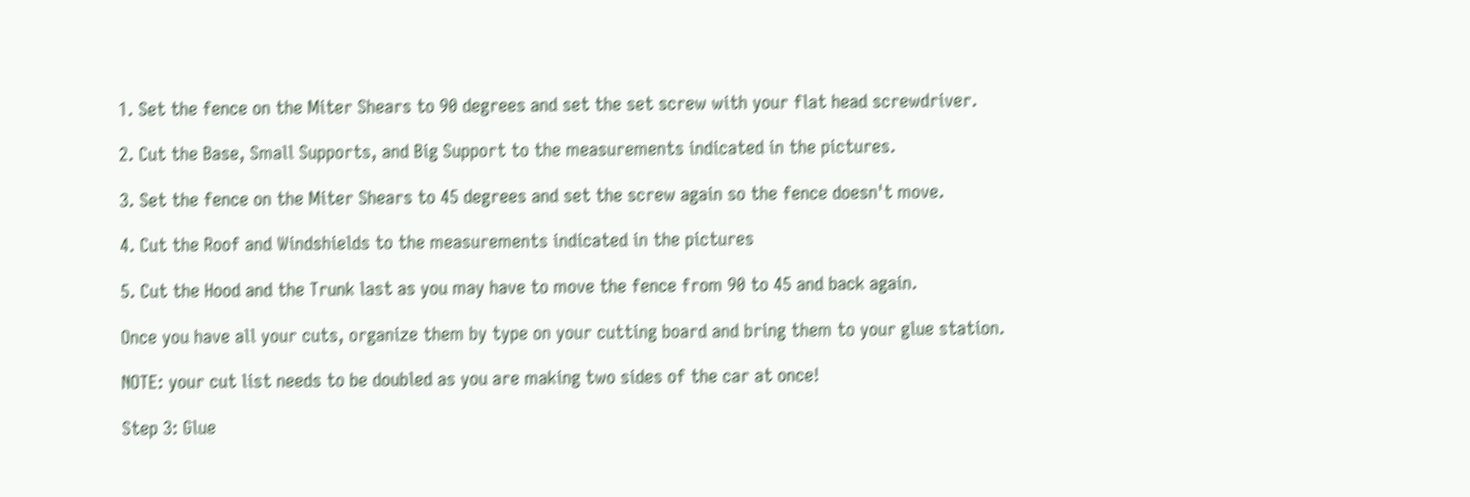1. Set the fence on the Miter Shears to 90 degrees and set the set screw with your flat head screwdriver.

2. Cut the Base, Small Supports, and Big Support to the measurements indicated in the pictures.

3. Set the fence on the Miter Shears to 45 degrees and set the screw again so the fence doesn't move.

4. Cut the Roof and Windshields to the measurements indicated in the pictures

5. Cut the Hood and the Trunk last as you may have to move the fence from 90 to 45 and back again.

Once you have all your cuts, organize them by type on your cutting board and bring them to your glue station.

NOTE: your cut list needs to be doubled as you are making two sides of the car at once!

Step 3: Glue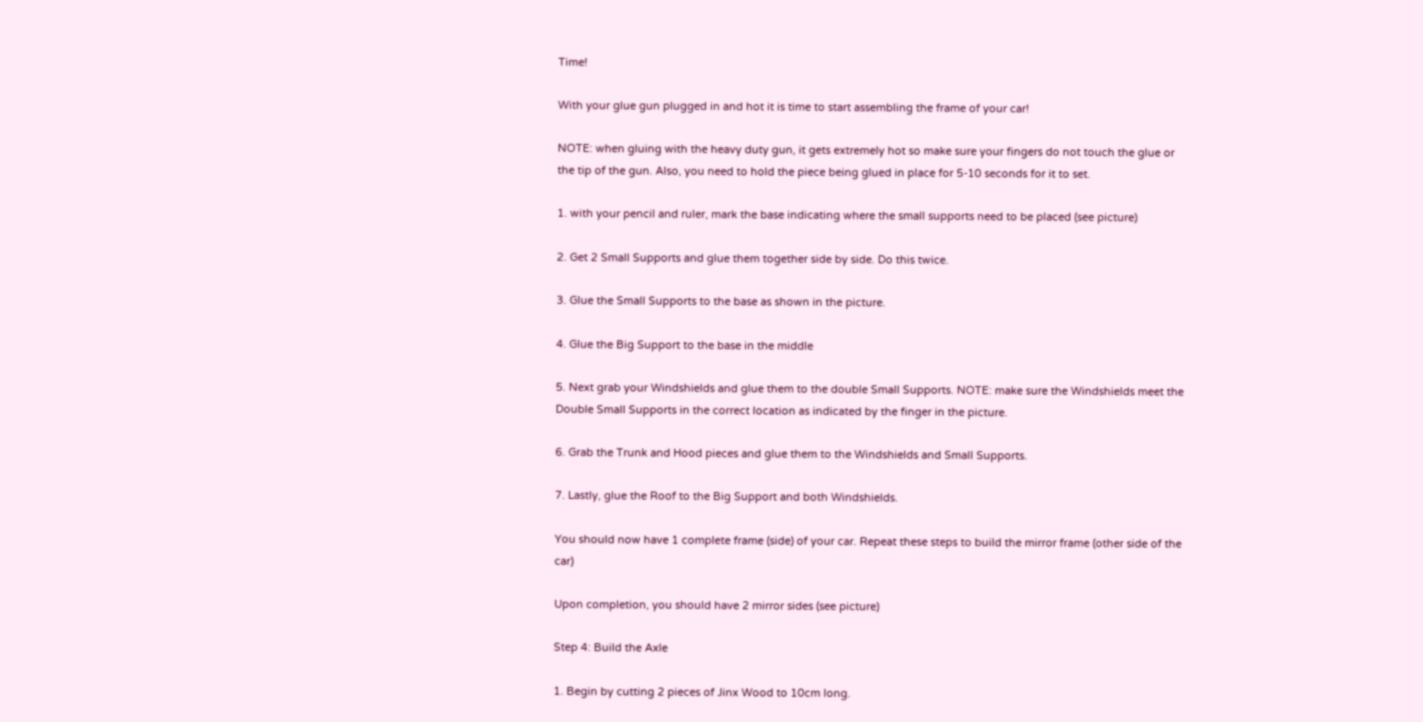Time!

With your glue gun plugged in and hot it is time to start assembling the frame of your car!

NOTE: when gluing with the heavy duty gun, it gets extremely hot so make sure your fingers do not touch the glue or the tip of the gun. Also, you need to hold the piece being glued in place for 5-10 seconds for it to set.

1. with your pencil and ruler, mark the base indicating where the small supports need to be placed (see picture)

2. Get 2 Small Supports and glue them together side by side. Do this twice.

3. Glue the Small Supports to the base as shown in the picture.

4. Glue the Big Support to the base in the middle

5. Next grab your Windshields and glue them to the double Small Supports. NOTE: make sure the Windshields meet the Double Small Supports in the correct location as indicated by the finger in the picture.

6. Grab the Trunk and Hood pieces and glue them to the Windshields and Small Supports.

7. Lastly, glue the Roof to the Big Support and both Windshields.

You should now have 1 complete frame (side) of your car. Repeat these steps to build the mirror frame (other side of the car)

Upon completion, you should have 2 mirror sides (see picture)

Step 4: Build the Axle

1. Begin by cutting 2 pieces of Jinx Wood to 10cm long.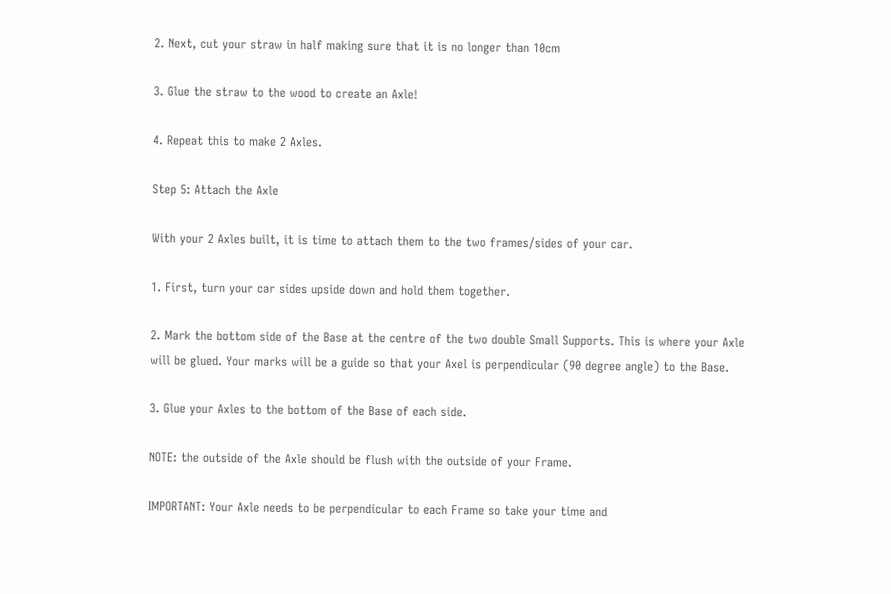2. Next, cut your straw in half making sure that it is no longer than 10cm

3. Glue the straw to the wood to create an Axle!

4. Repeat this to make 2 Axles.

Step 5: Attach the Axle

With your 2 Axles built, it is time to attach them to the two frames/sides of your car.

1. First, turn your car sides upside down and hold them together.

2. Mark the bottom side of the Base at the centre of the two double Small Supports. This is where your Axle will be glued. Your marks will be a guide so that your Axel is perpendicular (90 degree angle) to the Base.

3. Glue your Axles to the bottom of the Base of each side.

NOTE: the outside of the Axle should be flush with the outside of your Frame.

IMPORTANT: Your Axle needs to be perpendicular to each Frame so take your time and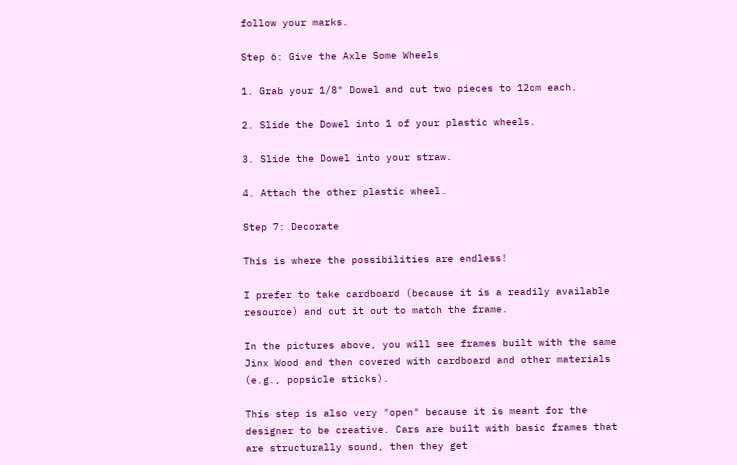follow your marks.

Step 6: Give the Axle Some Wheels

1. Grab your 1/8" Dowel and cut two pieces to 12cm each.

2. Slide the Dowel into 1 of your plastic wheels.

3. Slide the Dowel into your straw.

4. Attach the other plastic wheel.

Step 7: Decorate

This is where the possibilities are endless!

I prefer to take cardboard (because it is a readily available resource) and cut it out to match the frame.

In the pictures above, you will see frames built with the same Jinx Wood and then covered with cardboard and other materials (e.g., popsicle sticks).

This step is also very "open" because it is meant for the designer to be creative. Cars are built with basic frames that are structurally sound, then they get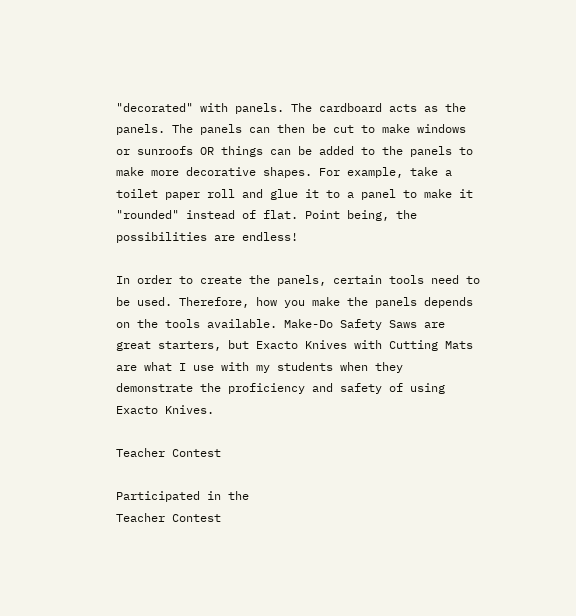"decorated" with panels. The cardboard acts as the panels. The panels can then be cut to make windows or sunroofs OR things can be added to the panels to make more decorative shapes. For example, take a toilet paper roll and glue it to a panel to make it "rounded" instead of flat. Point being, the possibilities are endless!

In order to create the panels, certain tools need to be used. Therefore, how you make the panels depends on the tools available. Make-Do Safety Saws are great starters, but Exacto Knives with Cutting Mats are what I use with my students when they demonstrate the proficiency and safety of using Exacto Knives.

Teacher Contest

Participated in the
Teacher Contest